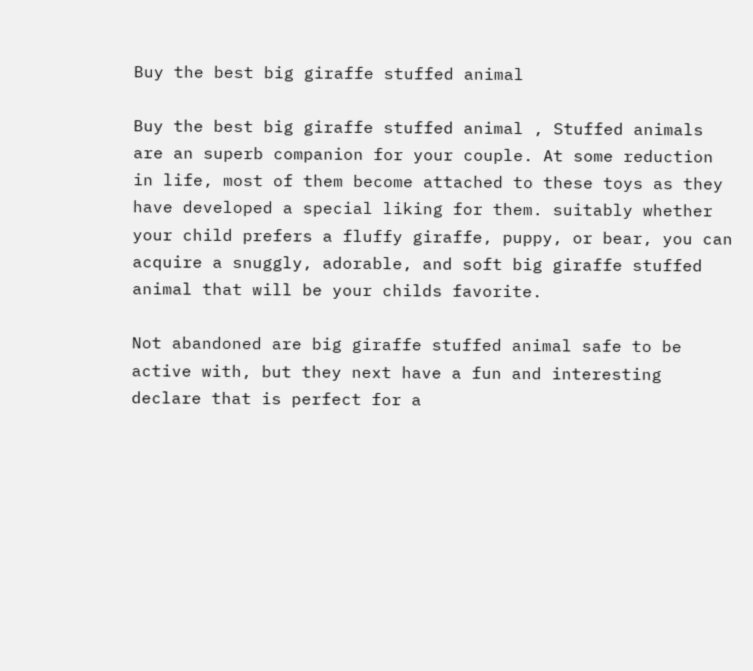Buy the best big giraffe stuffed animal

Buy the best big giraffe stuffed animal , Stuffed animals are an superb companion for your couple. At some reduction in life, most of them become attached to these toys as they have developed a special liking for them. suitably whether your child prefers a fluffy giraffe, puppy, or bear, you can acquire a snuggly, adorable, and soft big giraffe stuffed animal that will be your childs favorite.

Not abandoned are big giraffe stuffed animal safe to be active with, but they next have a fun and interesting declare that is perfect for a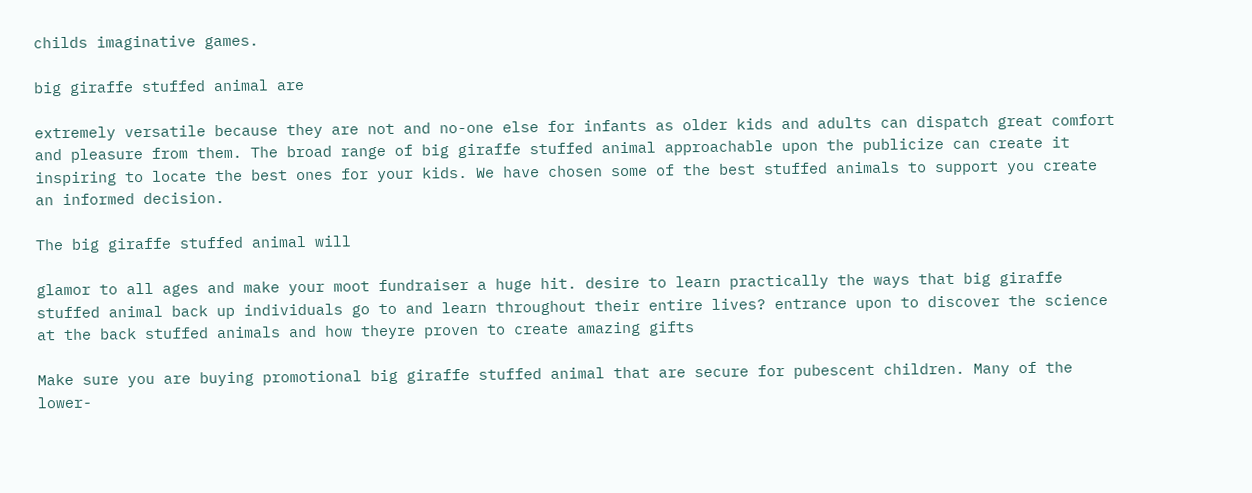childs imaginative games.

big giraffe stuffed animal are

extremely versatile because they are not and no-one else for infants as older kids and adults can dispatch great comfort and pleasure from them. The broad range of big giraffe stuffed animal approachable upon the publicize can create it inspiring to locate the best ones for your kids. We have chosen some of the best stuffed animals to support you create an informed decision.

The big giraffe stuffed animal will

glamor to all ages and make your moot fundraiser a huge hit. desire to learn practically the ways that big giraffe stuffed animal back up individuals go to and learn throughout their entire lives? entrance upon to discover the science at the back stuffed animals and how theyre proven to create amazing gifts

Make sure you are buying promotional big giraffe stuffed animal that are secure for pubescent children. Many of the lower-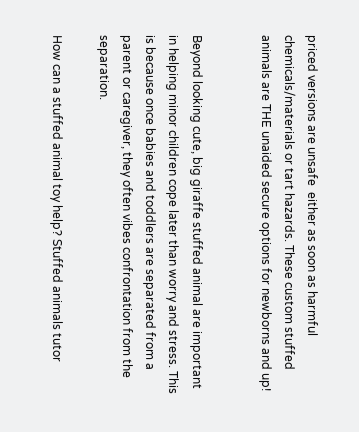priced versions are unsafe  either as soon as harmful chemicals/materials or tart hazards. These custom stuffed animals are THE unaided secure options for newborns and up!


Beyond looking cute, big giraffe stuffed animal are important in helping minor children cope later than worry and stress. This is because once babies and toddlers are separated from a parent or caregiver, they often vibes confrontation from the separation.

How can a stuffed animal toy help? Stuffed animals tutor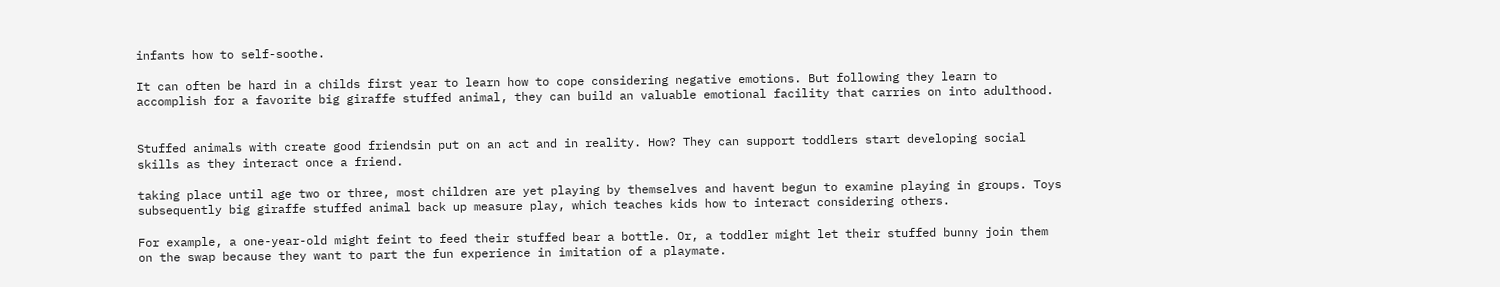infants how to self-soothe.

It can often be hard in a childs first year to learn how to cope considering negative emotions. But following they learn to accomplish for a favorite big giraffe stuffed animal, they can build an valuable emotional facility that carries on into adulthood.


Stuffed animals with create good friendsin put on an act and in reality. How? They can support toddlers start developing social skills as they interact once a friend.

taking place until age two or three, most children are yet playing by themselves and havent begun to examine playing in groups. Toys subsequently big giraffe stuffed animal back up measure play, which teaches kids how to interact considering others.

For example, a one-year-old might feint to feed their stuffed bear a bottle. Or, a toddler might let their stuffed bunny join them on the swap because they want to part the fun experience in imitation of a playmate.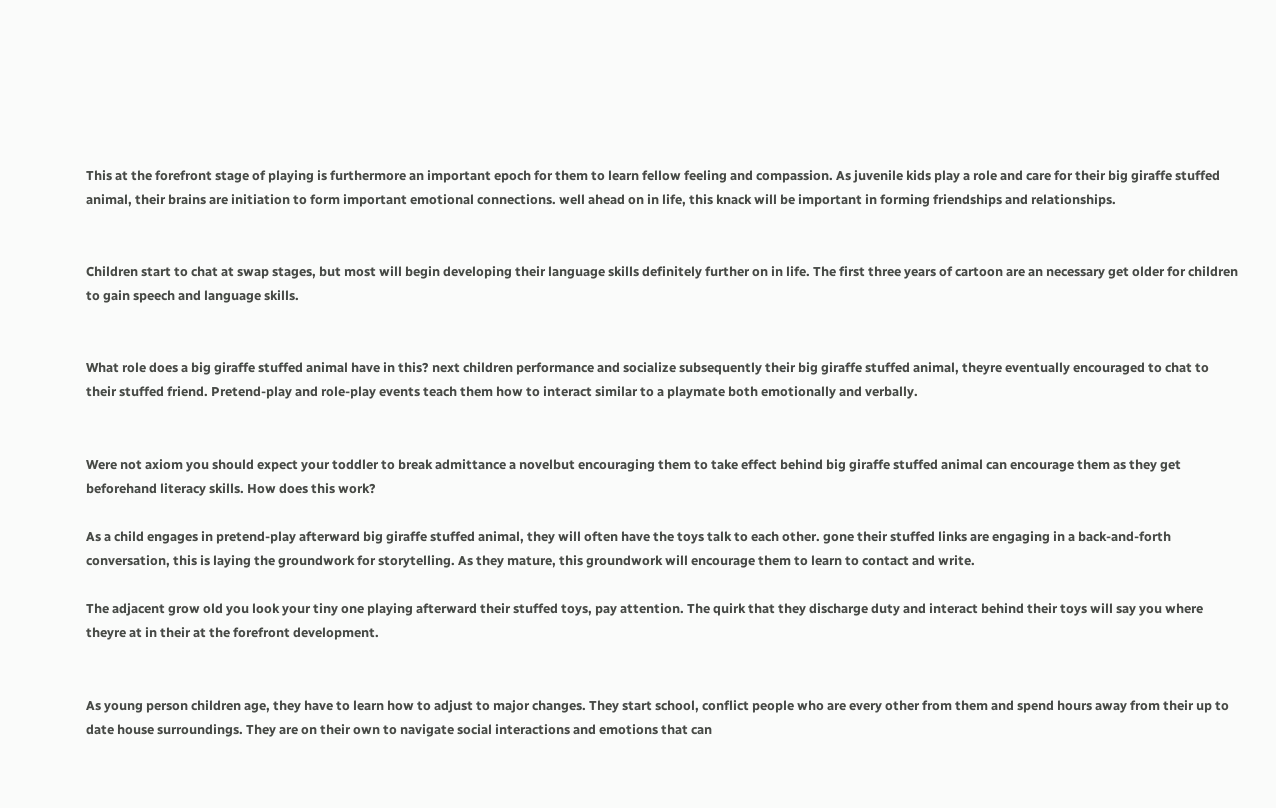This at the forefront stage of playing is furthermore an important epoch for them to learn fellow feeling and compassion. As juvenile kids play a role and care for their big giraffe stuffed animal, their brains are initiation to form important emotional connections. well ahead on in life, this knack will be important in forming friendships and relationships.


Children start to chat at swap stages, but most will begin developing their language skills definitely further on in life. The first three years of cartoon are an necessary get older for children to gain speech and language skills.


What role does a big giraffe stuffed animal have in this? next children performance and socialize subsequently their big giraffe stuffed animal, theyre eventually encouraged to chat to their stuffed friend. Pretend-play and role-play events teach them how to interact similar to a playmate both emotionally and verbally.


Were not axiom you should expect your toddler to break admittance a novelbut encouraging them to take effect behind big giraffe stuffed animal can encourage them as they get beforehand literacy skills. How does this work?

As a child engages in pretend-play afterward big giraffe stuffed animal, they will often have the toys talk to each other. gone their stuffed links are engaging in a back-and-forth conversation, this is laying the groundwork for storytelling. As they mature, this groundwork will encourage them to learn to contact and write.

The adjacent grow old you look your tiny one playing afterward their stuffed toys, pay attention. The quirk that they discharge duty and interact behind their toys will say you where theyre at in their at the forefront development.


As young person children age, they have to learn how to adjust to major changes. They start school, conflict people who are every other from them and spend hours away from their up to date house surroundings. They are on their own to navigate social interactions and emotions that can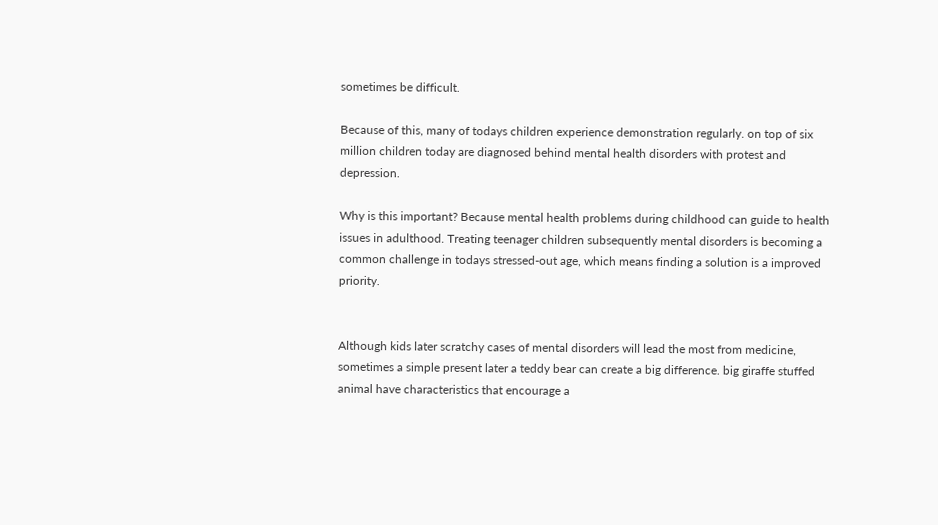sometimes be difficult.

Because of this, many of todays children experience demonstration regularly. on top of six million children today are diagnosed behind mental health disorders with protest and depression.

Why is this important? Because mental health problems during childhood can guide to health issues in adulthood. Treating teenager children subsequently mental disorders is becoming a common challenge in todays stressed-out age, which means finding a solution is a improved priority.


Although kids later scratchy cases of mental disorders will lead the most from medicine, sometimes a simple present later a teddy bear can create a big difference. big giraffe stuffed animal have characteristics that encourage a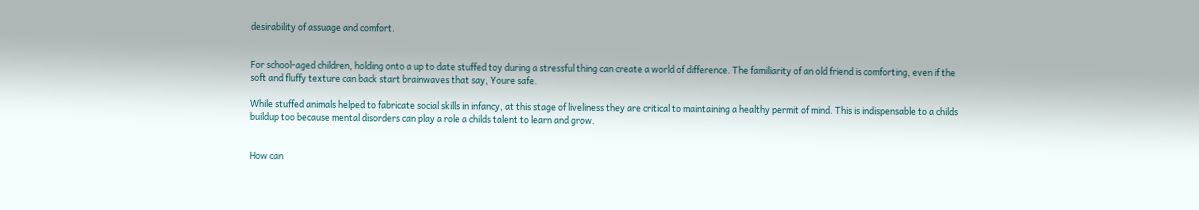desirability of assuage and comfort.


For school-aged children, holding onto a up to date stuffed toy during a stressful thing can create a world of difference. The familiarity of an old friend is comforting, even if the soft and fluffy texture can back start brainwaves that say, Youre safe.

While stuffed animals helped to fabricate social skills in infancy, at this stage of liveliness they are critical to maintaining a healthy permit of mind. This is indispensable to a childs buildup too because mental disorders can play a role a childs talent to learn and grow.


How can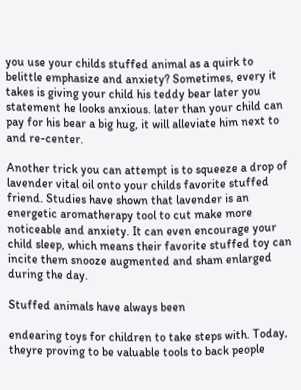you use your childs stuffed animal as a quirk to belittle emphasize and anxiety? Sometimes, every it takes is giving your child his teddy bear later you statement he looks anxious. later than your child can pay for his bear a big hug, it will alleviate him next to and re-center.

Another trick you can attempt is to squeeze a drop of lavender vital oil onto your childs favorite stuffed friend. Studies have shown that lavender is an energetic aromatherapy tool to cut make more noticeable and anxiety. It can even encourage your child sleep, which means their favorite stuffed toy can incite them snooze augmented and sham enlarged during the day.

Stuffed animals have always been

endearing toys for children to take steps with. Today, theyre proving to be valuable tools to back people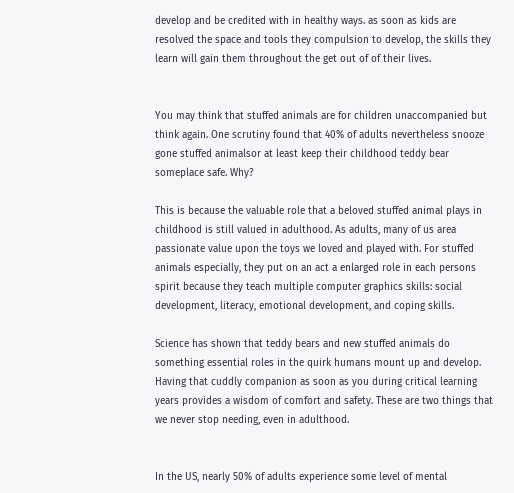develop and be credited with in healthy ways. as soon as kids are resolved the space and tools they compulsion to develop, the skills they learn will gain them throughout the get out of of their lives.


You may think that stuffed animals are for children unaccompanied but think again. One scrutiny found that 40% of adults nevertheless snooze gone stuffed animalsor at least keep their childhood teddy bear someplace safe. Why?

This is because the valuable role that a beloved stuffed animal plays in childhood is still valued in adulthood. As adults, many of us area passionate value upon the toys we loved and played with. For stuffed animals especially, they put on an act a enlarged role in each persons spirit because they teach multiple computer graphics skills: social development, literacy, emotional development, and coping skills.

Science has shown that teddy bears and new stuffed animals do something essential roles in the quirk humans mount up and develop. Having that cuddly companion as soon as you during critical learning years provides a wisdom of comfort and safety. These are two things that we never stop needing, even in adulthood.


In the US, nearly 50% of adults experience some level of mental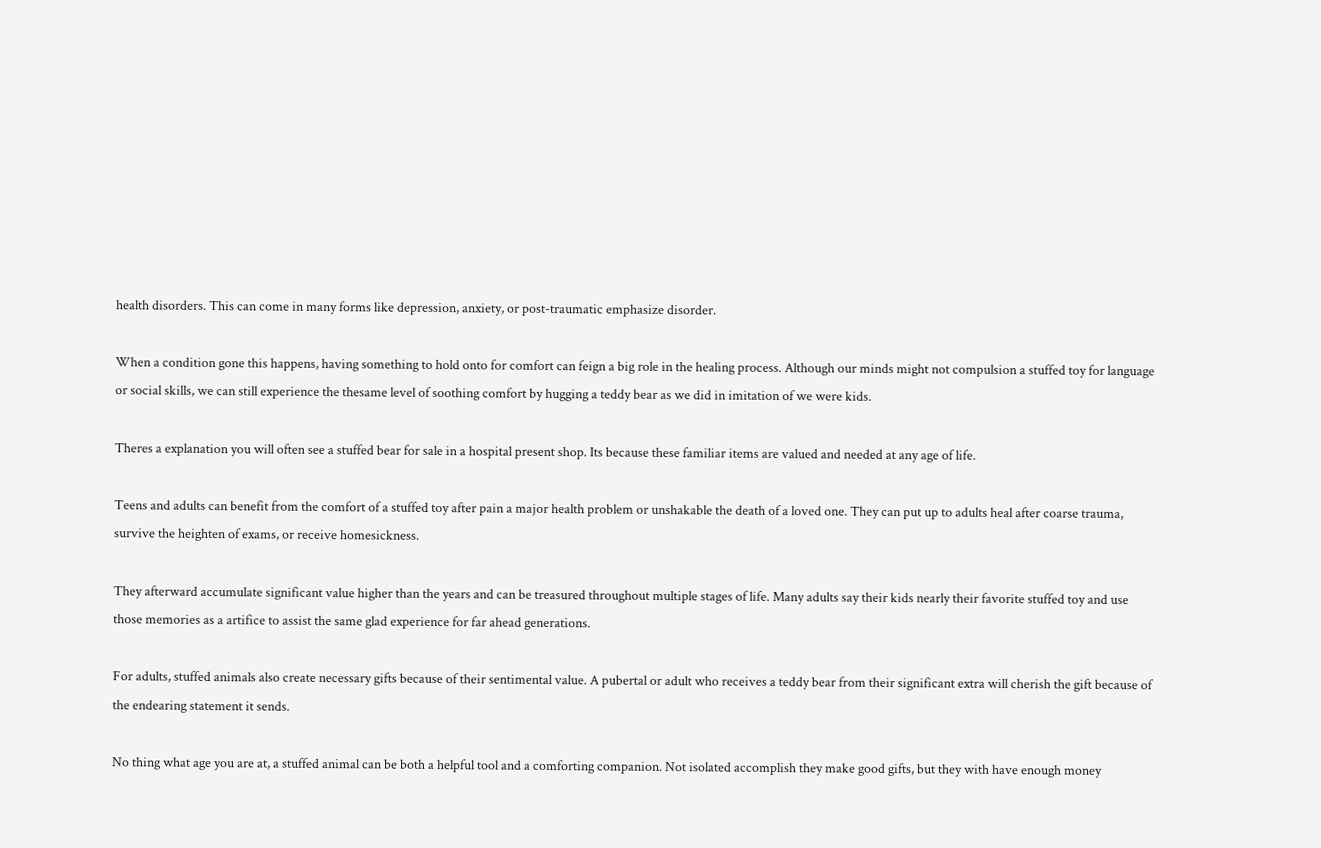health disorders. This can come in many forms like depression, anxiety, or post-traumatic emphasize disorder.

When a condition gone this happens, having something to hold onto for comfort can feign a big role in the healing process. Although our minds might not compulsion a stuffed toy for language or social skills, we can still experience the thesame level of soothing comfort by hugging a teddy bear as we did in imitation of we were kids.

Theres a explanation you will often see a stuffed bear for sale in a hospital present shop. Its because these familiar items are valued and needed at any age of life.

Teens and adults can benefit from the comfort of a stuffed toy after pain a major health problem or unshakable the death of a loved one. They can put up to adults heal after coarse trauma, survive the heighten of exams, or receive homesickness.

They afterward accumulate significant value higher than the years and can be treasured throughout multiple stages of life. Many adults say their kids nearly their favorite stuffed toy and use those memories as a artifice to assist the same glad experience for far ahead generations.

For adults, stuffed animals also create necessary gifts because of their sentimental value. A pubertal or adult who receives a teddy bear from their significant extra will cherish the gift because of the endearing statement it sends.

No thing what age you are at, a stuffed animal can be both a helpful tool and a comforting companion. Not isolated accomplish they make good gifts, but they with have enough money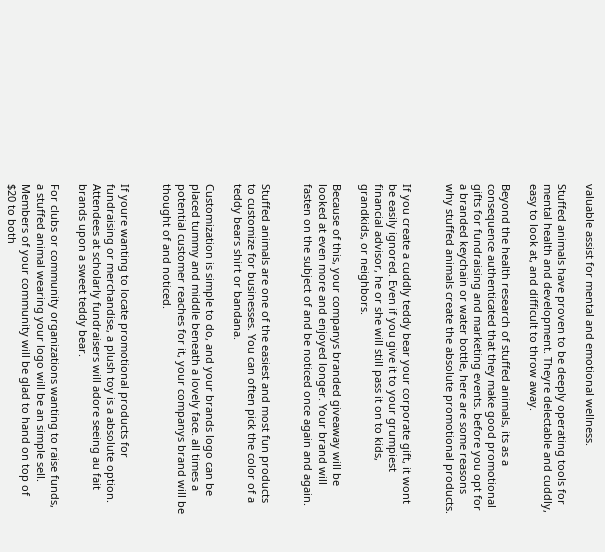valuable assist for mental and emotional wellness.

Stuffed animals have proven to be deeply operating tools for mental health and development. Theyre delectable and cuddly, easy to look at, and difficult to throw away.

Beyond the health research of stuffed animals, its as a consequence authenticated that they make good promotional gifts for fundraising and marketing events. before you opt for a branded keychain or water bottle, here are some reasons why stuffed animals create the absolute promotional products.


If you create a cuddly teddy bear your corporate gift, it wont be easily ignored. Even if you give it to your grumpiest financial advisor, he or she will still pass it on to kids, grandkids, or neighbors.

Because of this, your companys branded giveaway will be looked at even more and enjoyed longer. Your brand will fasten on the subject of and be noticed once again and again.


Stuffed animals are one of the easiest and most fun products to customize for businesses. You can often pick the color of a teddy bears shirt or bandana.

Customization is simple to do, and your brands logo can be placed tummy and middle beneath a lovely face. all times a potential customer reaches for it, your companys brand will be thought of and noticed.


If youre wanting to locate promotional products for fundraising or merchandise, a plush toy is a absolute option. Attendees at scholarly fundraisers will adore seeing au fait brands upon a sweet teddy bear.

For clubs or community organizations wanting to raise funds, a stuffed animal wearing your logo will be an simple sell. Members of your community will be glad to hand on top of $20 to both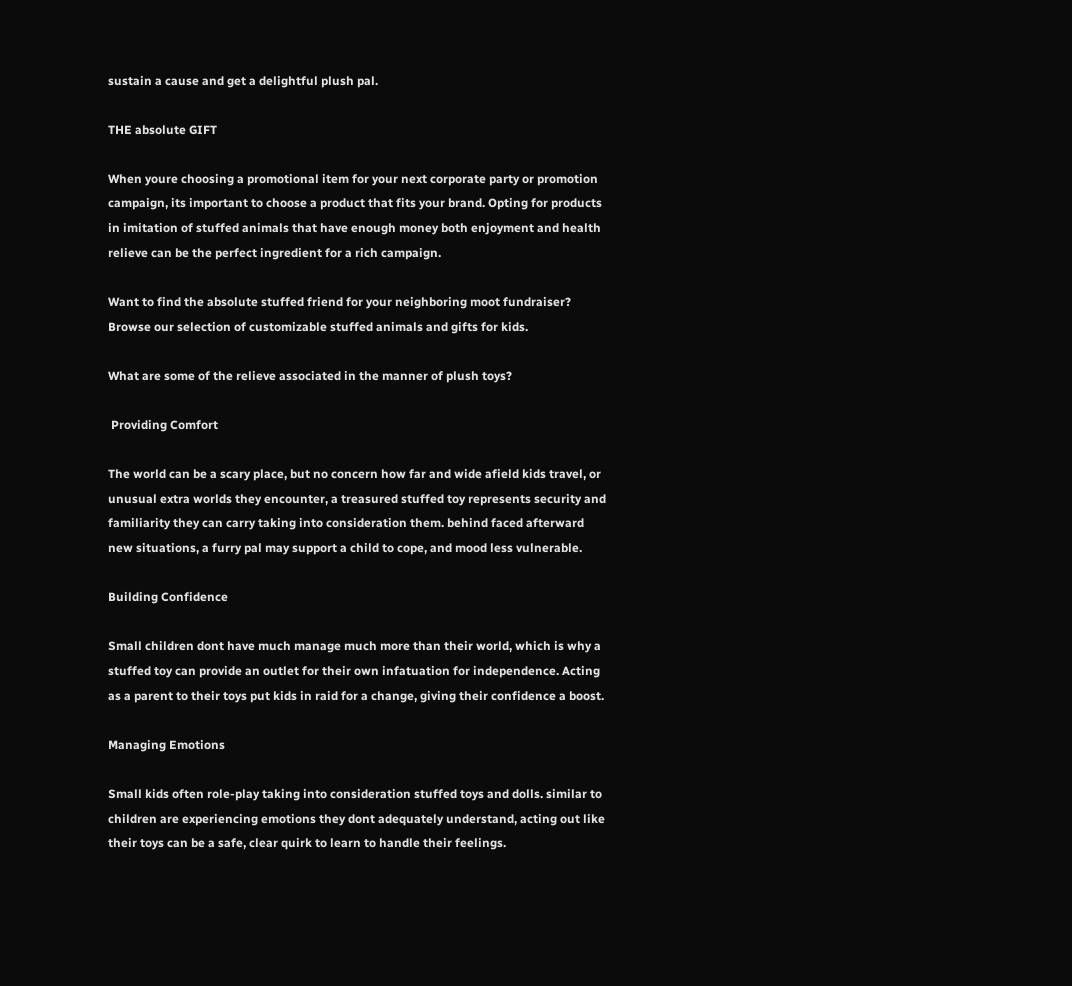sustain a cause and get a delightful plush pal.

THE absolute GIFT

When youre choosing a promotional item for your next corporate party or promotion campaign, its important to choose a product that fits your brand. Opting for products in imitation of stuffed animals that have enough money both enjoyment and health relieve can be the perfect ingredient for a rich campaign.

Want to find the absolute stuffed friend for your neighboring moot fundraiser? Browse our selection of customizable stuffed animals and gifts for kids.

What are some of the relieve associated in the manner of plush toys?

 Providing Comfort

The world can be a scary place, but no concern how far and wide afield kids travel, or unusual extra worlds they encounter, a treasured stuffed toy represents security and familiarity they can carry taking into consideration them. behind faced afterward new situations, a furry pal may support a child to cope, and mood less vulnerable.

Building Confidence

Small children dont have much manage much more than their world, which is why a stuffed toy can provide an outlet for their own infatuation for independence. Acting as a parent to their toys put kids in raid for a change, giving their confidence a boost.

Managing Emotions

Small kids often role-play taking into consideration stuffed toys and dolls. similar to children are experiencing emotions they dont adequately understand, acting out like their toys can be a safe, clear quirk to learn to handle their feelings.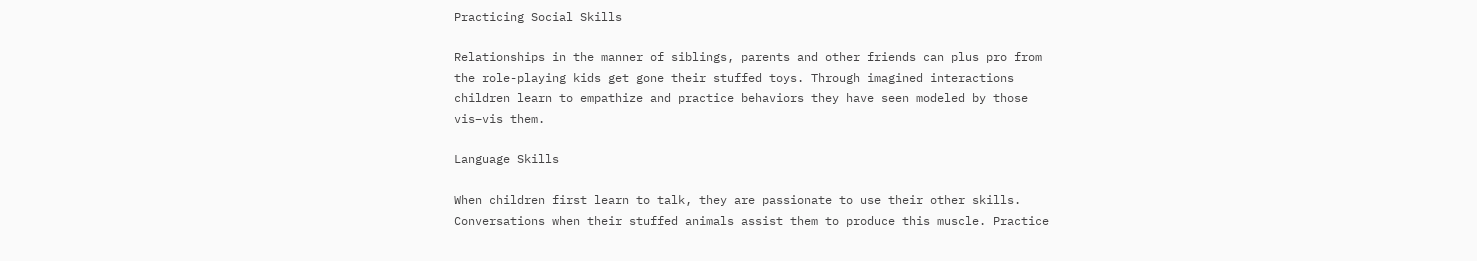Practicing Social Skills

Relationships in the manner of siblings, parents and other friends can plus pro from the role-playing kids get gone their stuffed toys. Through imagined interactions children learn to empathize and practice behaviors they have seen modeled by those vis–vis them.

Language Skills

When children first learn to talk, they are passionate to use their other skills. Conversations when their stuffed animals assist them to produce this muscle. Practice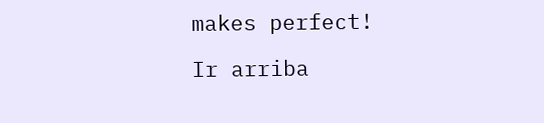makes perfect!

Ir arriba